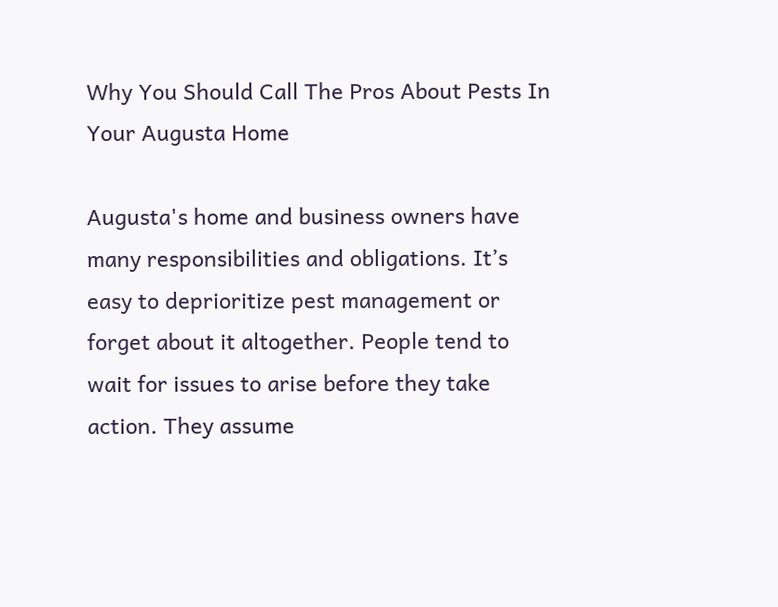Why You Should Call The Pros About Pests In Your Augusta Home

Augusta's home and business owners have many responsibilities and obligations. It’s easy to deprioritize pest management or forget about it altogether. People tend to wait for issues to arise before they take action. They assume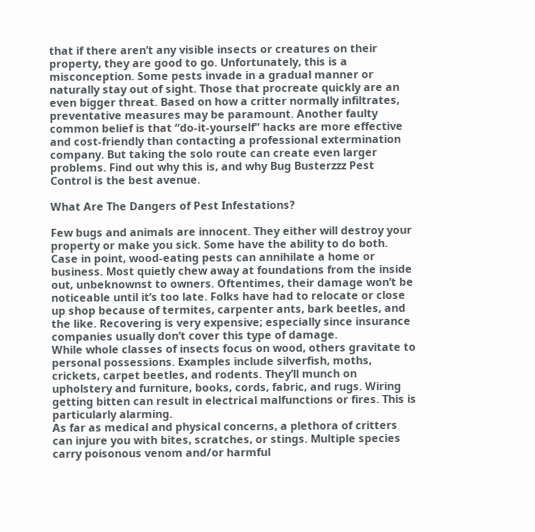that if there aren’t any visible insects or creatures on their property, they are good to go. Unfortunately, this is a misconception. Some pests invade in a gradual manner or naturally stay out of sight. Those that procreate quickly are an even bigger threat. Based on how a critter normally infiltrates, preventative measures may be paramount. Another faulty common belief is that “do-it-yourself” hacks are more effective and cost-friendly than contacting a professional extermination company. But taking the solo route can create even larger problems. Find out why this is, and why Bug Busterzzz Pest Control is the best avenue.

What Are The Dangers of Pest Infestations?

Few bugs and animals are innocent. They either will destroy your property or make you sick. Some have the ability to do both. Case in point, wood-eating pests can annihilate a home or business. Most quietly chew away at foundations from the inside out, unbeknownst to owners. Oftentimes, their damage won’t be noticeable until it’s too late. Folks have had to relocate or close up shop because of termites, carpenter ants, bark beetles, and the like. Recovering is very expensive; especially since insurance companies usually don’t cover this type of damage.
While whole classes of insects focus on wood, others gravitate to personal possessions. Examples include silverfish, moths, crickets, carpet beetles, and rodents. They’ll munch on upholstery and furniture, books, cords, fabric, and rugs. Wiring getting bitten can result in electrical malfunctions or fires. This is particularly alarming.
As far as medical and physical concerns, a plethora of critters can injure you with bites, scratches, or stings. Multiple species carry poisonous venom and/or harmful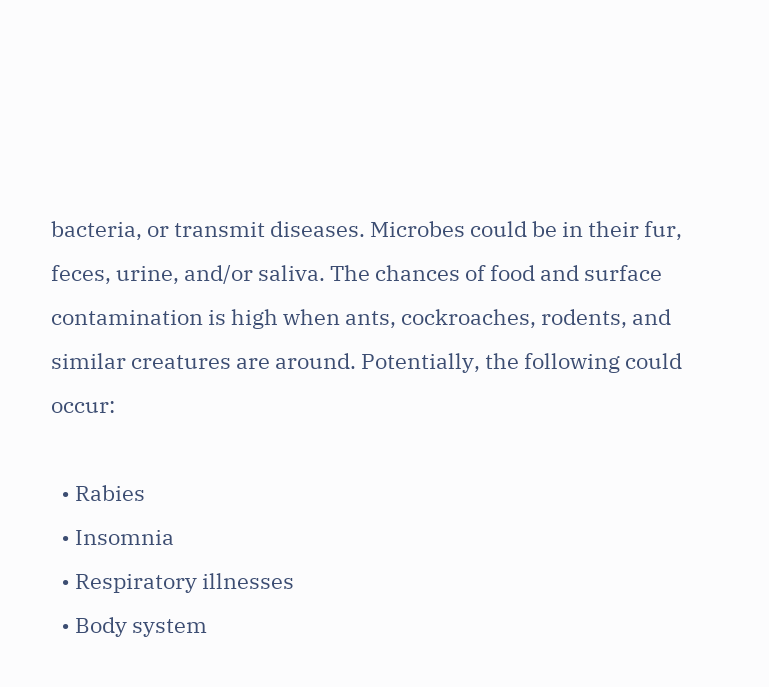bacteria, or transmit diseases. Microbes could be in their fur, feces, urine, and/or saliva. The chances of food and surface contamination is high when ants, cockroaches, rodents, and similar creatures are around. Potentially, the following could occur:

  • Rabies
  • Insomnia
  • Respiratory illnesses
  • Body system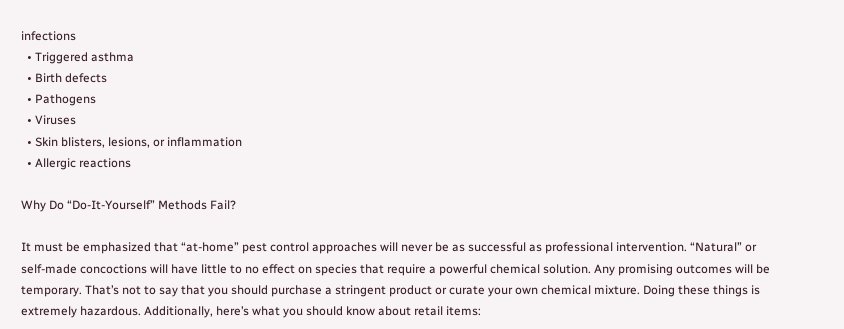infections
  • Triggered asthma
  • Birth defects
  • Pathogens
  • Viruses
  • Skin blisters, lesions, or inflammation
  • Allergic reactions

Why Do “Do-It-Yourself” Methods Fail?

It must be emphasized that “at-home” pest control approaches will never be as successful as professional intervention. “Natural” or self-made concoctions will have little to no effect on species that require a powerful chemical solution. Any promising outcomes will be temporary. That’s not to say that you should purchase a stringent product or curate your own chemical mixture. Doing these things is extremely hazardous. Additionally, here’s what you should know about retail items: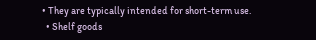• They are typically intended for short-term use.
  • Shelf goods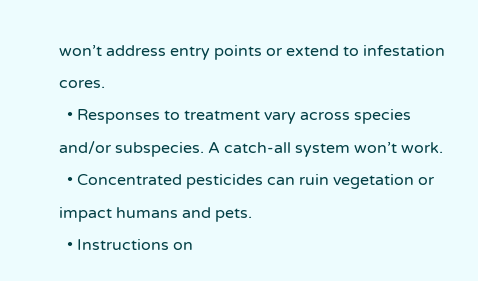won’t address entry points or extend to infestation cores.
  • Responses to treatment vary across species and/or subspecies. A catch-all system won’t work.
  • Concentrated pesticides can ruin vegetation or impact humans and pets.
  • Instructions on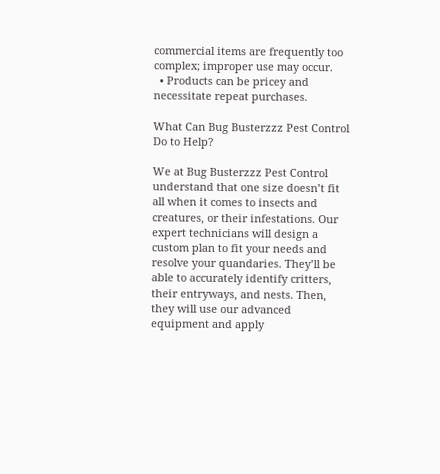commercial items are frequently too complex; improper use may occur.
  • Products can be pricey and necessitate repeat purchases.

What Can Bug Busterzzz Pest Control Do to Help?

We at Bug Busterzzz Pest Control understand that one size doesn’t fit all when it comes to insects and creatures, or their infestations. Our expert technicians will design a custom plan to fit your needs and resolve your quandaries. They’ll be able to accurately identify critters, their entryways, and nests. Then, they will use our advanced equipment and apply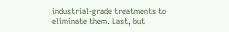industrial-grade treatments to eliminate them. Last, but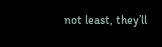not least, they’ll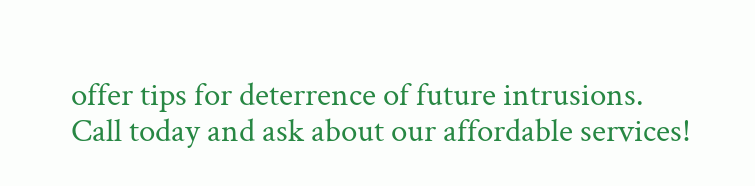offer tips for deterrence of future intrusions. Call today and ask about our affordable services!